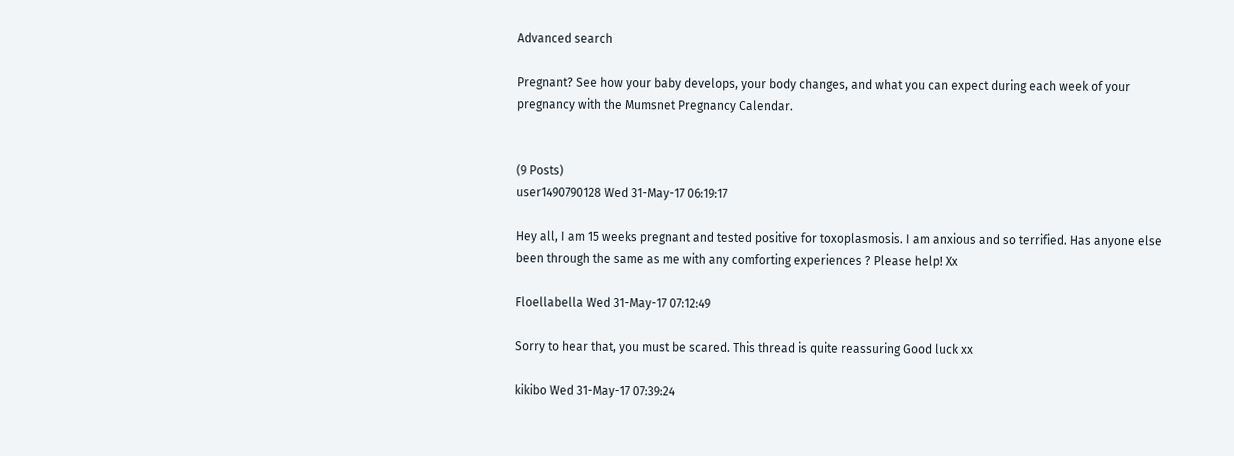Advanced search

Pregnant? See how your baby develops, your body changes, and what you can expect during each week of your pregnancy with the Mumsnet Pregnancy Calendar.


(9 Posts)
user1490790128 Wed 31-May-17 06:19:17

Hey all, I am 15 weeks pregnant and tested positive for toxoplasmosis. I am anxious and so terrified. Has anyone else been through the same as me with any comforting experiences ? Please help! Xx

Floellabella Wed 31-May-17 07:12:49

Sorry to hear that, you must be scared. This thread is quite reassuring Good luck xx

kikibo Wed 31-May-17 07:39:24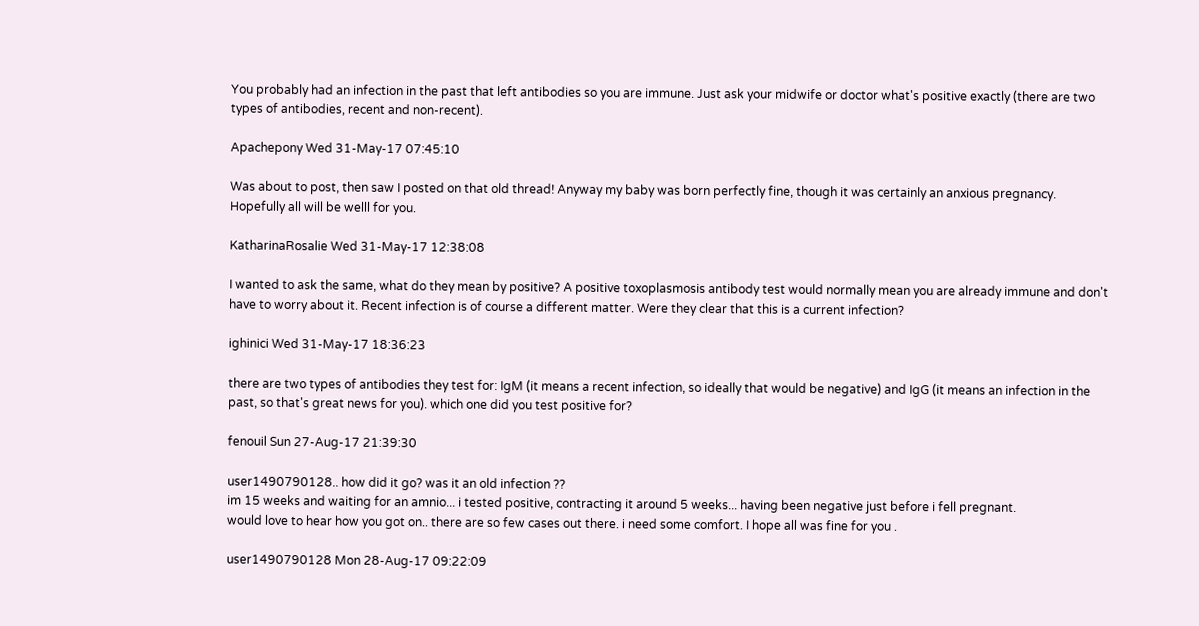You probably had an infection in the past that left antibodies so you are immune. Just ask your midwife or doctor what's positive exactly (there are two types of antibodies, recent and non-recent).

Apachepony Wed 31-May-17 07:45:10

Was about to post, then saw I posted on that old thread! Anyway my baby was born perfectly fine, though it was certainly an anxious pregnancy. Hopefully all will be welll for you.

KatharinaRosalie Wed 31-May-17 12:38:08

I wanted to ask the same, what do they mean by positive? A positive toxoplasmosis antibody test would normally mean you are already immune and don't have to worry about it. Recent infection is of course a different matter. Were they clear that this is a current infection?

ighinici Wed 31-May-17 18:36:23

there are two types of antibodies they test for: IgM (it means a recent infection, so ideally that would be negative) and IgG (it means an infection in the past, so that's great news for you). which one did you test positive for?

fenouil Sun 27-Aug-17 21:39:30

user1490790128.. how did it go? was it an old infection ??
im 15 weeks and waiting for an amnio... i tested positive, contracting it around 5 weeks... having been negative just before i fell pregnant.
would love to hear how you got on.. there are so few cases out there. i need some comfort. I hope all was fine for you .

user1490790128 Mon 28-Aug-17 09:22:09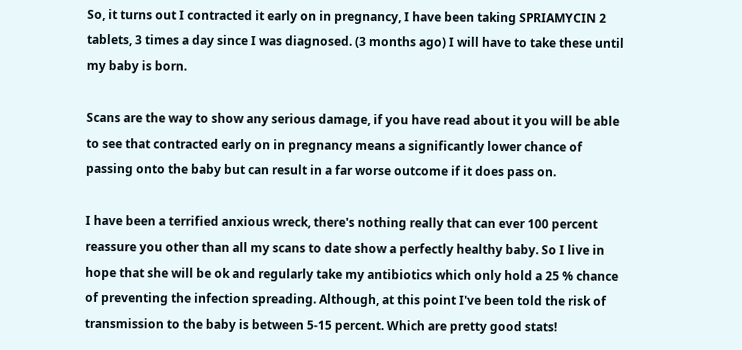So, it turns out I contracted it early on in pregnancy, I have been taking SPRIAMYCIN 2 tablets, 3 times a day since I was diagnosed. (3 months ago) I will have to take these until my baby is born.

Scans are the way to show any serious damage, if you have read about it you will be able to see that contracted early on in pregnancy means a significantly lower chance of passing onto the baby but can result in a far worse outcome if it does pass on.

I have been a terrified anxious wreck, there's nothing really that can ever 100 percent reassure you other than all my scans to date show a perfectly healthy baby. So I live in hope that she will be ok and regularly take my antibiotics which only hold a 25 % chance of preventing the infection spreading. Although, at this point I've been told the risk of transmission to the baby is between 5-15 percent. Which are pretty good stats!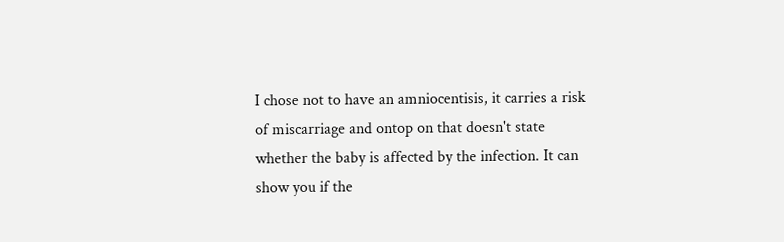I chose not to have an amniocentisis, it carries a risk of miscarriage and ontop on that doesn't state whether the baby is affected by the infection. It can show you if the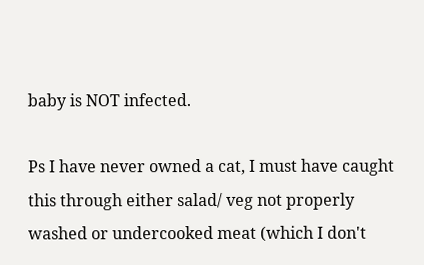baby is NOT infected.

Ps I have never owned a cat, I must have caught this through either salad/ veg not properly washed or undercooked meat (which I don't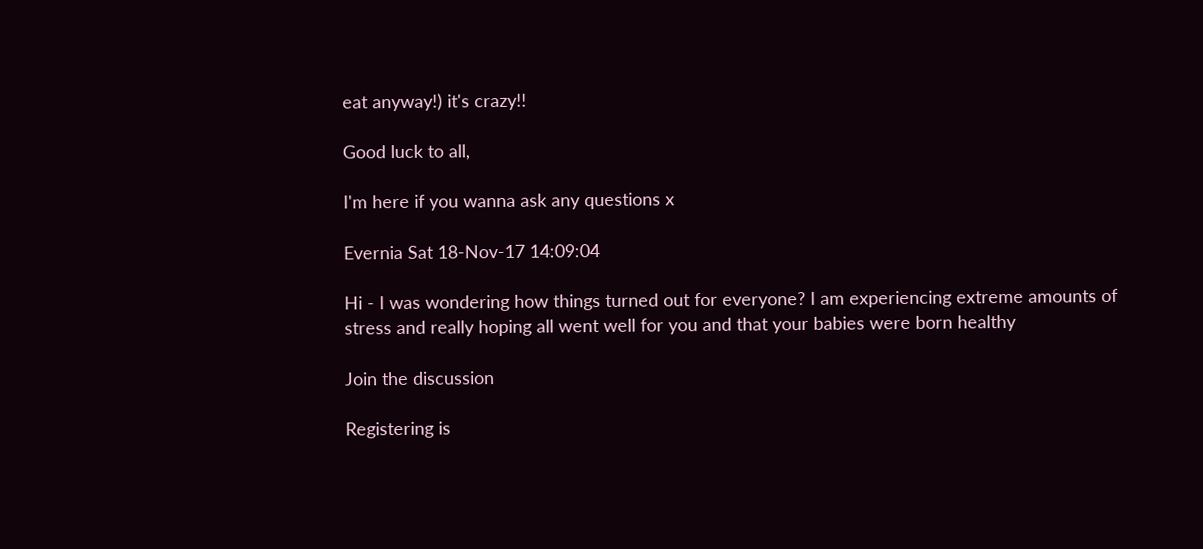eat anyway!) it's crazy!!

Good luck to all,

I'm here if you wanna ask any questions x

Evernia Sat 18-Nov-17 14:09:04

Hi - I was wondering how things turned out for everyone? I am experiencing extreme amounts of stress and really hoping all went well for you and that your babies were born healthy

Join the discussion

Registering is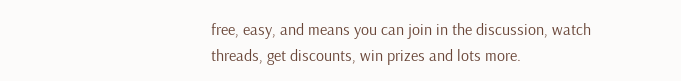free, easy, and means you can join in the discussion, watch threads, get discounts, win prizes and lots more.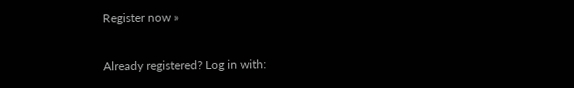Register now »

Already registered? Log in with: